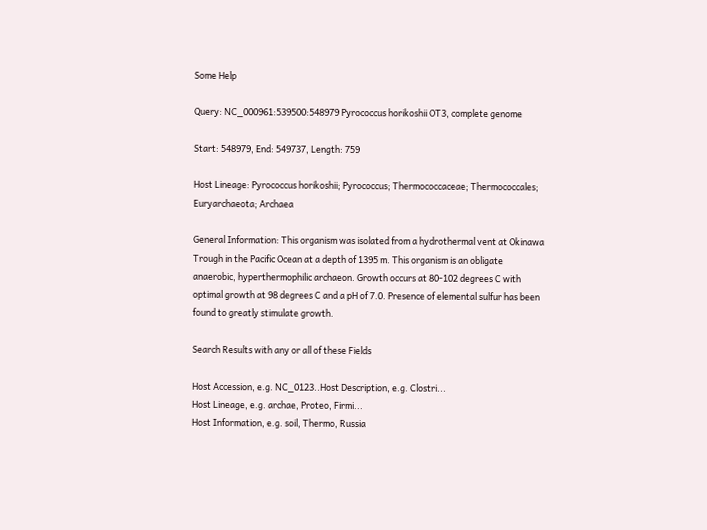Some Help

Query: NC_000961:539500:548979 Pyrococcus horikoshii OT3, complete genome

Start: 548979, End: 549737, Length: 759

Host Lineage: Pyrococcus horikoshii; Pyrococcus; Thermococcaceae; Thermococcales; Euryarchaeota; Archaea

General Information: This organism was isolated from a hydrothermal vent at Okinawa Trough in the Pacific Ocean at a depth of 1395 m. This organism is an obligate anaerobic, hyperthermophilic archaeon. Growth occurs at 80-102 degrees C with optimal growth at 98 degrees C and a pH of 7.0. Presence of elemental sulfur has been found to greatly stimulate growth.

Search Results with any or all of these Fields

Host Accession, e.g. NC_0123..Host Description, e.g. Clostri...
Host Lineage, e.g. archae, Proteo, Firmi...
Host Information, e.g. soil, Thermo, Russia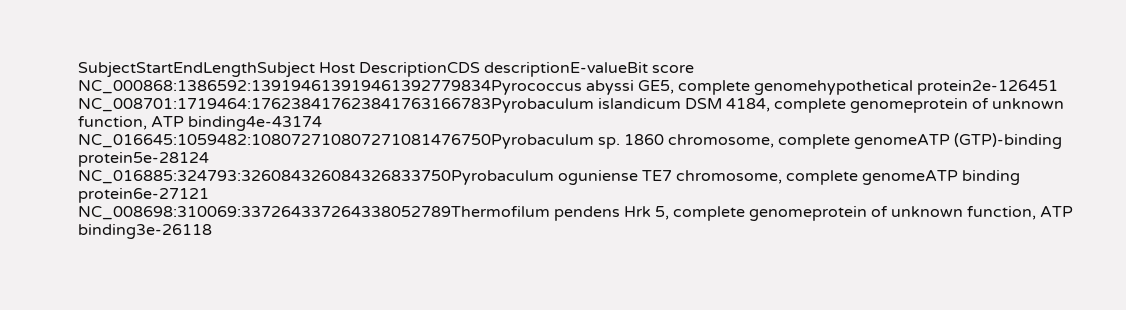SubjectStartEndLengthSubject Host DescriptionCDS descriptionE-valueBit score
NC_000868:1386592:139194613919461392779834Pyrococcus abyssi GE5, complete genomehypothetical protein2e-126451
NC_008701:1719464:176238417623841763166783Pyrobaculum islandicum DSM 4184, complete genomeprotein of unknown function, ATP binding4e-43174
NC_016645:1059482:108072710807271081476750Pyrobaculum sp. 1860 chromosome, complete genomeATP (GTP)-binding protein5e-28124
NC_016885:324793:326084326084326833750Pyrobaculum oguniense TE7 chromosome, complete genomeATP binding protein6e-27121
NC_008698:310069:337264337264338052789Thermofilum pendens Hrk 5, complete genomeprotein of unknown function, ATP binding3e-26118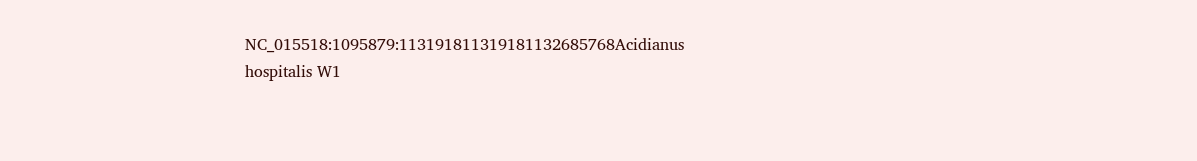NC_015518:1095879:113191811319181132685768Acidianus hospitalis W1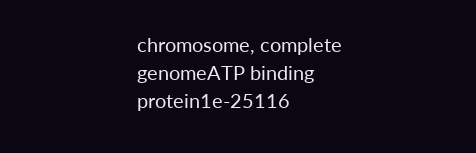chromosome, complete genomeATP binding protein1e-25116